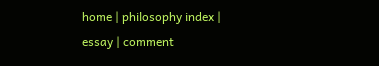home | philosophy index | essay | comment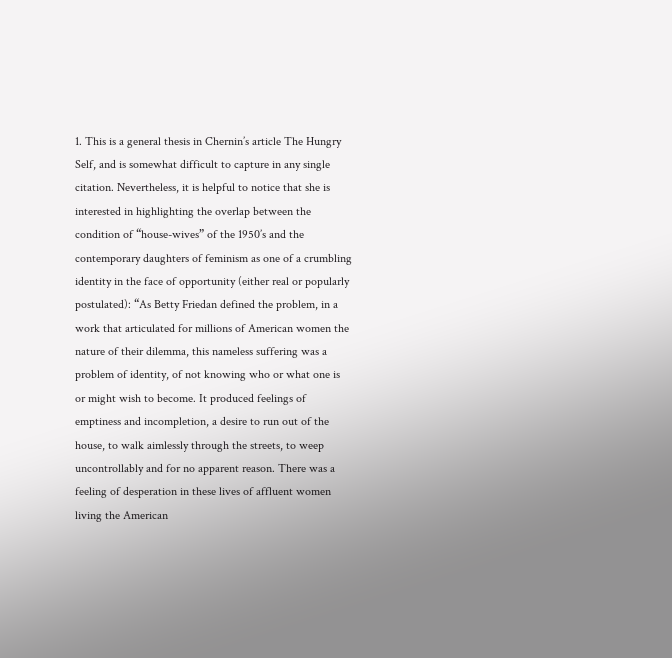1. This is a general thesis in Chernin’s article The Hungry Self, and is somewhat difficult to capture in any single citation. Nevertheless, it is helpful to notice that she is interested in highlighting the overlap between the condition of “house-wives” of the 1950’s and the contemporary daughters of feminism as one of a crumbling identity in the face of opportunity (either real or popularly postulated): “As Betty Friedan defined the problem, in a work that articulated for millions of American women the nature of their dilemma, this nameless suffering was a problem of identity, of not knowing who or what one is or might wish to become. It produced feelings of emptiness and incompletion, a desire to run out of the house, to walk aimlessly through the streets, to weep uncontrollably and for no apparent reason. There was a feeling of desperation in these lives of affluent women living the American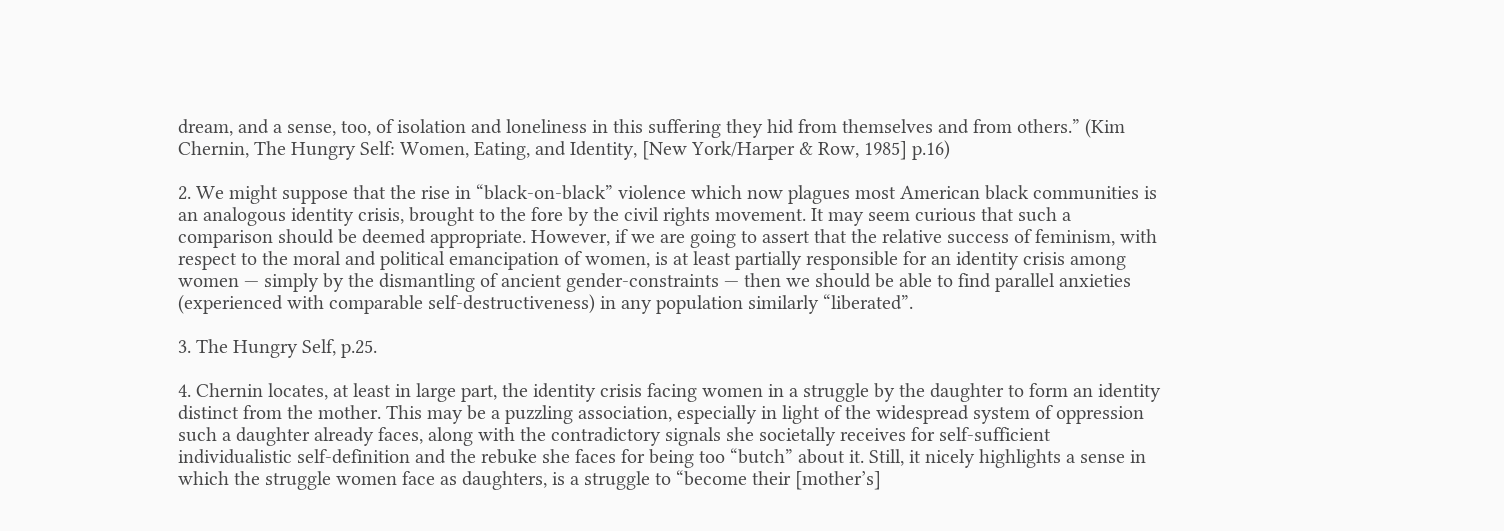dream, and a sense, too, of isolation and loneliness in this suffering they hid from themselves and from others.” (Kim Chernin, The Hungry Self: Women, Eating, and Identity, [New York/Harper & Row, 1985] p.16)

2. We might suppose that the rise in “black-on-black” violence which now plagues most American black communities is an analogous identity crisis, brought to the fore by the civil rights movement. It may seem curious that such a comparison should be deemed appropriate. However, if we are going to assert that the relative success of feminism, with respect to the moral and political emancipation of women, is at least partially responsible for an identity crisis among women — simply by the dismantling of ancient gender-constraints — then we should be able to find parallel anxieties (experienced with comparable self-destructiveness) in any population similarly “liberated”.

3. The Hungry Self, p.25.

4. Chernin locates, at least in large part, the identity crisis facing women in a struggle by the daughter to form an identity distinct from the mother. This may be a puzzling association, especially in light of the widespread system of oppression such a daughter already faces, along with the contradictory signals she societally receives for self-sufficient individualistic self-definition and the rebuke she faces for being too “butch” about it. Still, it nicely highlights a sense in which the struggle women face as daughters, is a struggle to “become their [mother’s]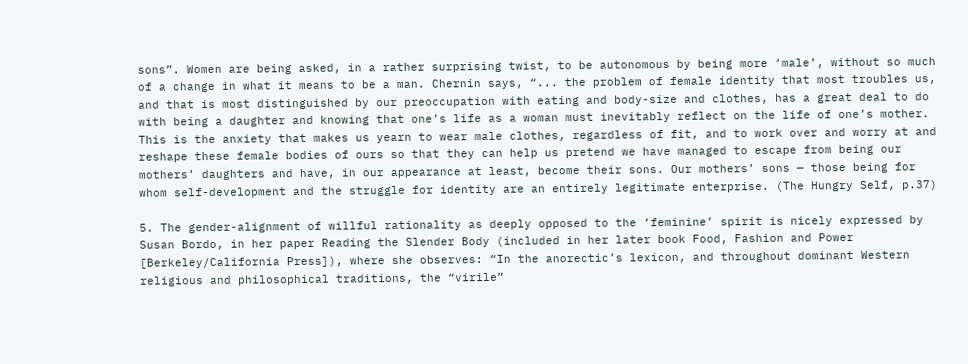sons”. Women are being asked, in a rather surprising twist, to be autonomous by being more ‘male’, without so much of a change in what it means to be a man. Chernin says, “... the problem of female identity that most troubles us, and that is most distinguished by our preoccupation with eating and body-size and clothes, has a great deal to do with being a daughter and knowing that one’s life as a woman must inevitably reflect on the life of one’s mother. This is the anxiety that makes us yearn to wear male clothes, regardless of fit, and to work over and worry at and reshape these female bodies of ours so that they can help us pretend we have managed to escape from being our mothers’ daughters and have, in our appearance at least, become their sons. Our mothers’ sons — those being for whom self-development and the struggle for identity are an entirely legitimate enterprise. (The Hungry Self, p.37)

5. The gender-alignment of willful rationality as deeply opposed to the ‘feminine’ spirit is nicely expressed by Susan Bordo, in her paper Reading the Slender Body (included in her later book Food, Fashion and Power [Berkeley/California Press]), where she observes: “In the anorectic’s lexicon, and throughout dominant Western religious and philosophical traditions, the “virile”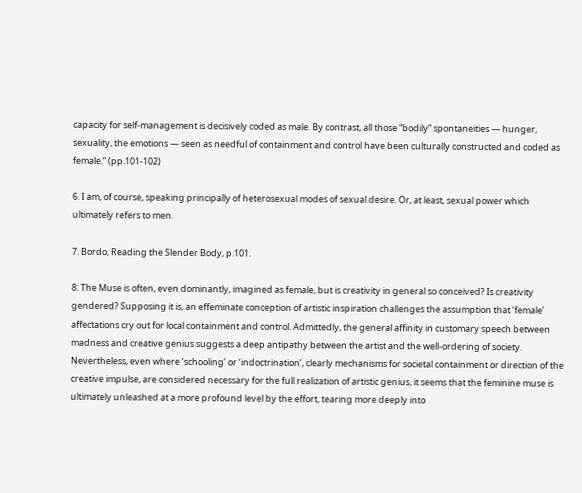capacity for self-management is decisively coded as male. By contrast, all those “bodily” spontaneities — hunger, sexuality, the emotions — seen as needful of containment and control have been culturally constructed and coded as female.” (pp.101-102)

6. I am, of course, speaking principally of heterosexual modes of sexual desire. Or, at least, sexual power which ultimately refers to men.

7. Bordo, Reading the Slender Body, p.101.

8. The Muse is often, even dominantly, imagined as female, but is creativity in general so conceived? Is creativity gendered? Supposing it is, an effeminate conception of artistic inspiration challenges the assumption that ‘female’ affectations cry out for local containment and control. Admittedly, the general affinity in customary speech between madness and creative genius suggests a deep antipathy between the artist and the well-ordering of society. Nevertheless, even where ‘schooling’ or ‘indoctrination’, clearly mechanisms for societal containment or direction of the creative impulse, are considered necessary for the full realization of artistic genius, it seems that the feminine muse is ultimately unleashed at a more profound level by the effort, tearing more deeply into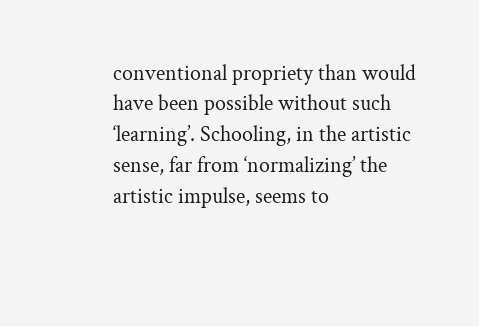conventional propriety than would have been possible without such ‘learning’. Schooling, in the artistic sense, far from ‘normalizing’ the artistic impulse, seems to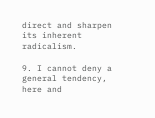direct and sharpen its inherent radicalism.

9. I cannot deny a general tendency, here and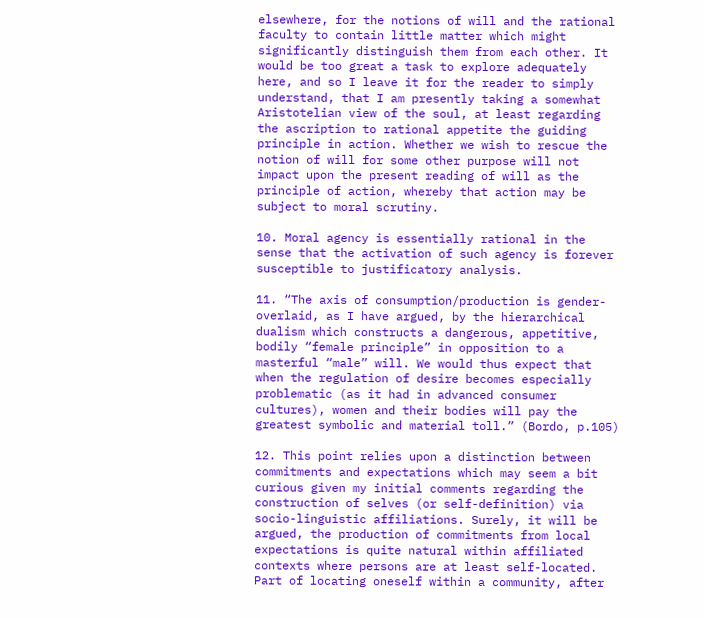elsewhere, for the notions of will and the rational faculty to contain little matter which might significantly distinguish them from each other. It would be too great a task to explore adequately here, and so I leave it for the reader to simply understand, that I am presently taking a somewhat Aristotelian view of the soul, at least regarding the ascription to rational appetite the guiding principle in action. Whether we wish to rescue the notion of will for some other purpose will not impact upon the present reading of will as the principle of action, whereby that action may be subject to moral scrutiny.

10. Moral agency is essentially rational in the sense that the activation of such agency is forever susceptible to justificatory analysis.

11. “The axis of consumption/production is gender-overlaid, as I have argued, by the hierarchical dualism which constructs a dangerous, appetitive, bodily “female principle” in opposition to a masterful “male” will. We would thus expect that when the regulation of desire becomes especially problematic (as it had in advanced consumer cultures), women and their bodies will pay the greatest symbolic and material toll.” (Bordo, p.105)

12. This point relies upon a distinction between commitments and expectations which may seem a bit curious given my initial comments regarding the construction of selves (or self-definition) via socio-linguistic affiliations. Surely, it will be argued, the production of commitments from local expectations is quite natural within affiliated contexts where persons are at least self-located. Part of locating oneself within a community, after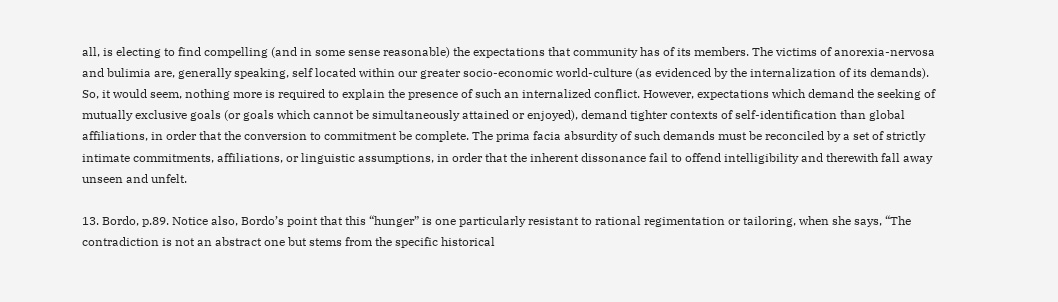all, is electing to find compelling (and in some sense reasonable) the expectations that community has of its members. The victims of anorexia-nervosa and bulimia are, generally speaking, self located within our greater socio-economic world-culture (as evidenced by the internalization of its demands). So, it would seem, nothing more is required to explain the presence of such an internalized conflict. However, expectations which demand the seeking of mutually exclusive goals (or goals which cannot be simultaneously attained or enjoyed), demand tighter contexts of self-identification than global affiliations, in order that the conversion to commitment be complete. The prima facia absurdity of such demands must be reconciled by a set of strictly intimate commitments, affiliations, or linguistic assumptions, in order that the inherent dissonance fail to offend intelligibility and therewith fall away unseen and unfelt.

13. Bordo, p.89. Notice also, Bordo’s point that this “hunger” is one particularly resistant to rational regimentation or tailoring, when she says, “The contradiction is not an abstract one but stems from the specific historical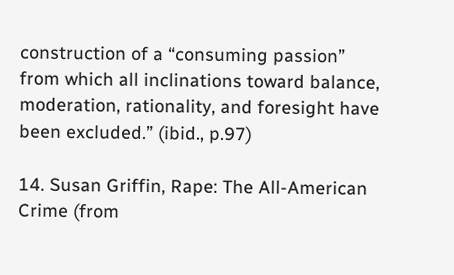construction of a “consuming passion” from which all inclinations toward balance, moderation, rationality, and foresight have been excluded.” (ibid., p.97)

14. Susan Griffin, Rape: The All-American Crime (from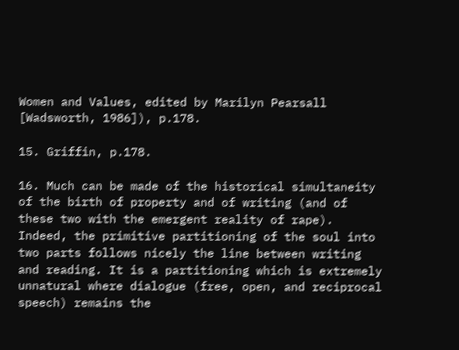Women and Values, edited by Marilyn Pearsall [Wadsworth, 1986]), p.178.

15. Griffin, p.178.

16. Much can be made of the historical simultaneity of the birth of property and of writing (and of these two with the emergent reality of rape). Indeed, the primitive partitioning of the soul into two parts follows nicely the line between writing and reading. It is a partitioning which is extremely unnatural where dialogue (free, open, and reciprocal speech) remains the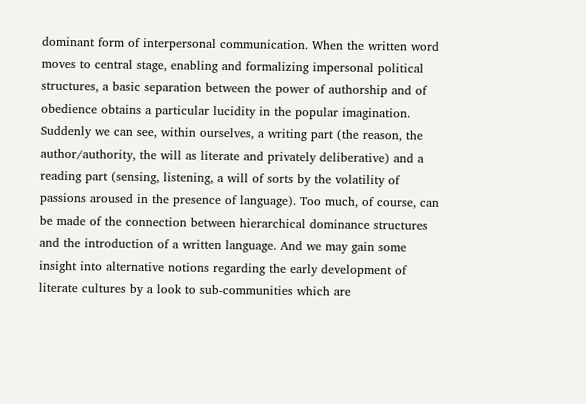dominant form of interpersonal communication. When the written word moves to central stage, enabling and formalizing impersonal political structures, a basic separation between the power of authorship and of obedience obtains a particular lucidity in the popular imagination. Suddenly we can see, within ourselves, a writing part (the reason, the author/authority, the will as literate and privately deliberative) and a reading part (sensing, listening, a will of sorts by the volatility of passions aroused in the presence of language). Too much, of course, can be made of the connection between hierarchical dominance structures and the introduction of a written language. And we may gain some insight into alternative notions regarding the early development of literate cultures by a look to sub-communities which are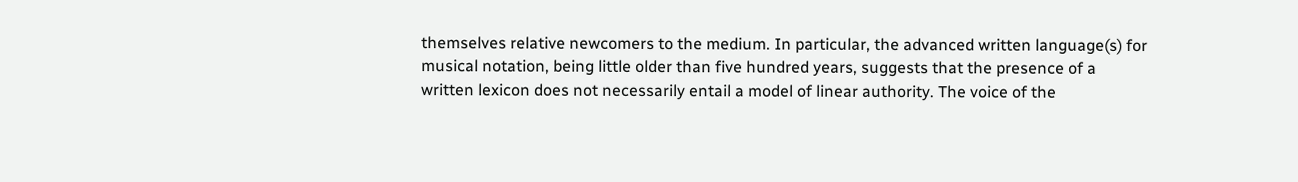themselves relative newcomers to the medium. In particular, the advanced written language(s) for musical notation, being little older than five hundred years, suggests that the presence of a written lexicon does not necessarily entail a model of linear authority. The voice of the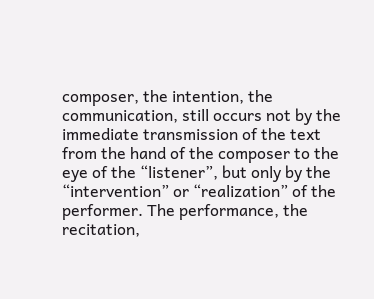composer, the intention, the communication, still occurs not by the immediate transmission of the text from the hand of the composer to the eye of the “listener”, but only by the “intervention” or “realization” of the performer. The performance, the recitation,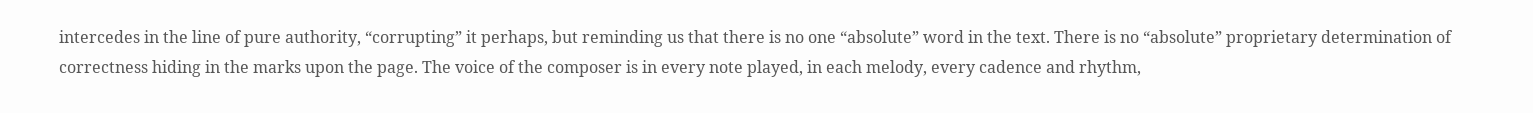intercedes in the line of pure authority, “corrupting” it perhaps, but reminding us that there is no one “absolute” word in the text. There is no “absolute” proprietary determination of correctness hiding in the marks upon the page. The voice of the composer is in every note played, in each melody, every cadence and rhythm,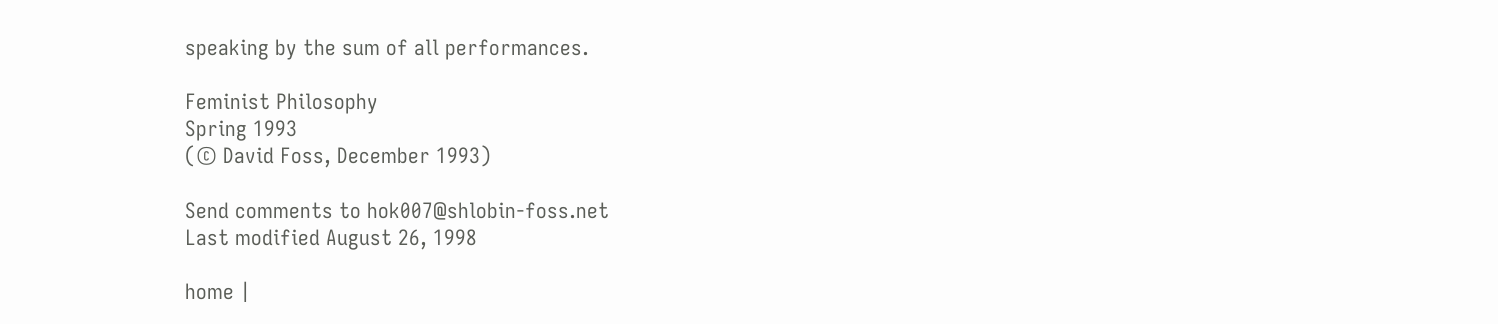speaking by the sum of all performances.

Feminist Philosophy
Spring 1993
(© David Foss, December 1993)

Send comments to hok007@shlobin-foss.net
Last modified August 26, 1998

home |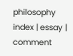philosophy index | essay | comment